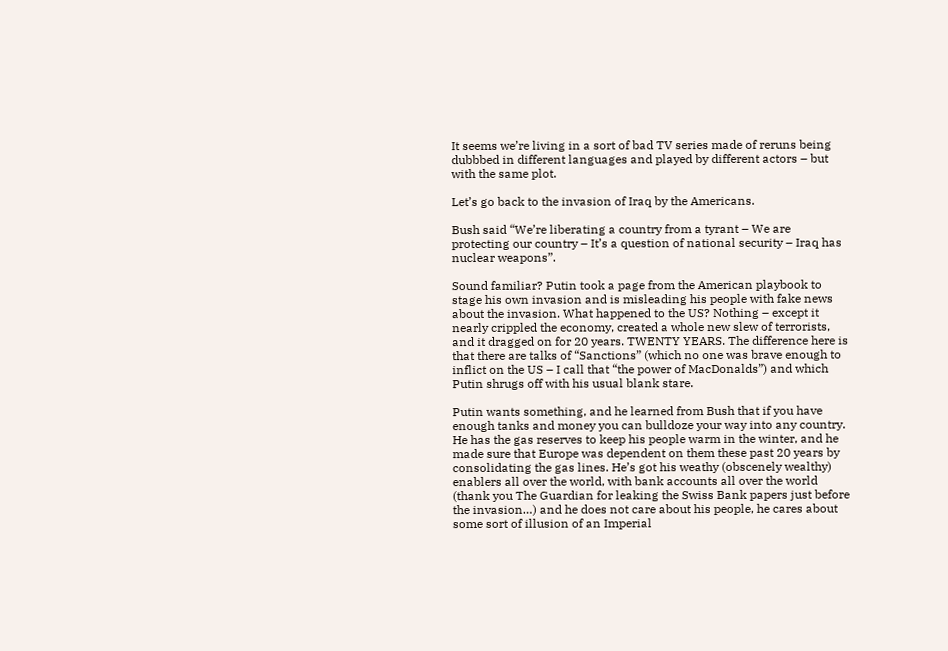It seems we’re living in a sort of bad TV series made of reruns being dubbbed in different languages and played by different actors – but with the same plot.

Let’s go back to the invasion of Iraq by the Americans.

Bush said “We’re liberating a country from a tyrant – We are protecting our country – It’s a question of national security – Iraq has nuclear weapons”.

Sound familiar? Putin took a page from the American playbook to stage his own invasion and is misleading his people with fake news about the invasion. What happened to the US? Nothing – except it nearly crippled the economy, created a whole new slew of terrorists, and it dragged on for 20 years. TWENTY YEARS. The difference here is that there are talks of “Sanctions” (which no one was brave enough to inflict on the US – I call that “the power of MacDonalds”) and which Putin shrugs off with his usual blank stare.

Putin wants something, and he learned from Bush that if you have enough tanks and money you can bulldoze your way into any country. He has the gas reserves to keep his people warm in the winter, and he made sure that Europe was dependent on them these past 20 years by consolidating the gas lines. He’s got his weathy (obscenely wealthy) enablers all over the world, with bank accounts all over the world (thank you The Guardian for leaking the Swiss Bank papers just before the invasion…) and he does not care about his people, he cares about some sort of illusion of an Imperial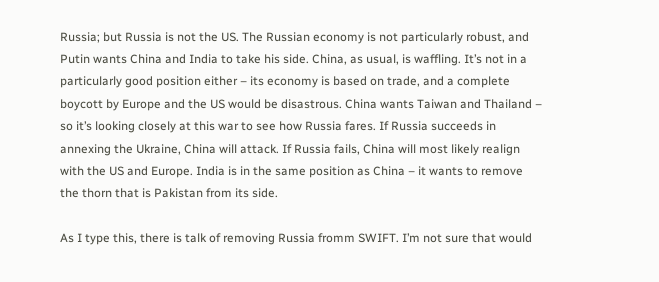Russia; but Russia is not the US. The Russian economy is not particularly robust, and Putin wants China and India to take his side. China, as usual, is waffling. It’s not in a particularly good position either – its economy is based on trade, and a complete boycott by Europe and the US would be disastrous. China wants Taiwan and Thailand – so it’s looking closely at this war to see how Russia fares. If Russia succeeds in annexing the Ukraine, China will attack. If Russia fails, China will most likely realign with the US and Europe. India is in the same position as China – it wants to remove the thorn that is Pakistan from its side.

As I type this, there is talk of removing Russia fromm SWIFT. I’m not sure that would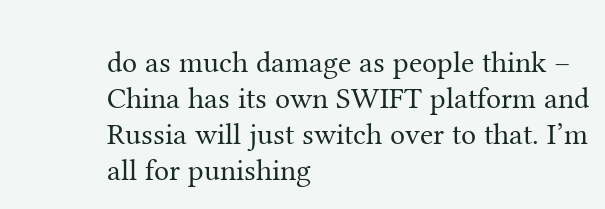do as much damage as people think – China has its own SWIFT platform and Russia will just switch over to that. I’m all for punishing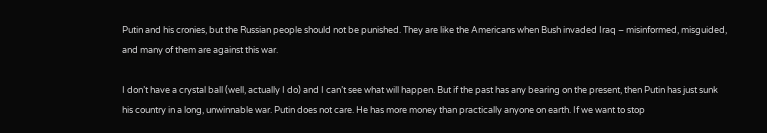Putin and his cronies, but the Russian people should not be punished. They are like the Americans when Bush invaded Iraq – misinformed, misguided, and many of them are against this war.

I don’t have a crystal ball (well, actually I do) and I can’t see what will happen. But if the past has any bearing on the present, then Putin has just sunk his country in a long, unwinnable war. Putin does not care. He has more money than practically anyone on earth. If we want to stop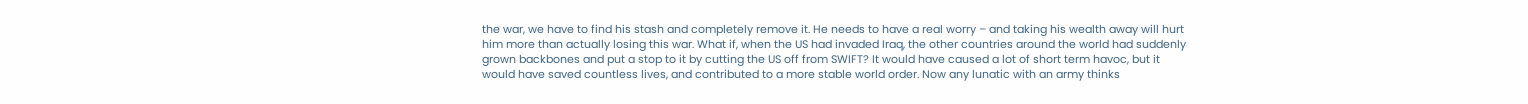the war, we have to find his stash and completely remove it. He needs to have a real worry – and taking his wealth away will hurt him more than actually losing this war. What if, when the US had invaded Iraq, the other countries around the world had suddenly grown backbones and put a stop to it by cutting the US off from SWIFT? It would have caused a lot of short term havoc, but it would have saved countless lives, and contributed to a more stable world order. Now any lunatic with an army thinks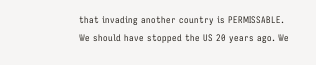that invading another country is PERMISSABLE. We should have stopped the US 20 years ago. We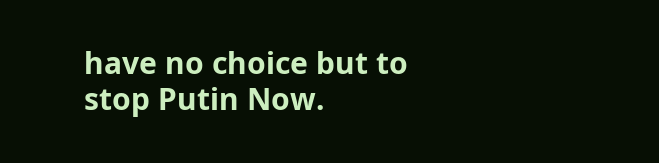have no choice but to stop Putin Now.